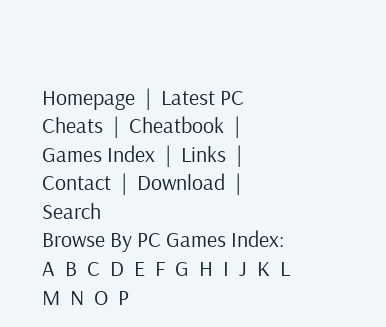Homepage  |  Latest PC Cheats  |  Cheatbook  |  Games Index  |  Links  |  Contact  |  Download  |  Search
Browse By PC Games Index:   A  B  C  D  E  F  G  H  I  J  K  L  M  N  O  P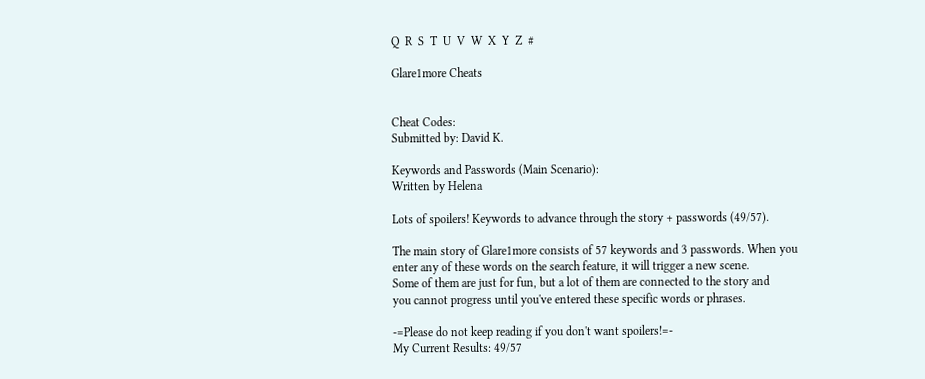Q  R  S  T  U  V  W  X  Y  Z  #

Glare1more Cheats


Cheat Codes:
Submitted by: David K.

Keywords and Passwords (Main Scenario):
Written by Helena

Lots of spoilers! Keywords to advance through the story + passwords (49/57).

The main story of Glare1more consists of 57 keywords and 3 passwords. When you
enter any of these words on the search feature, it will trigger a new scene.
Some of them are just for fun, but a lot of them are connected to the story and
you cannot progress until you've entered these specific words or phrases.

-=Please do not keep reading if you don't want spoilers!=-
My Current Results: 49/57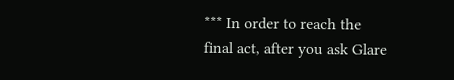*** In order to reach the final act, after you ask Glare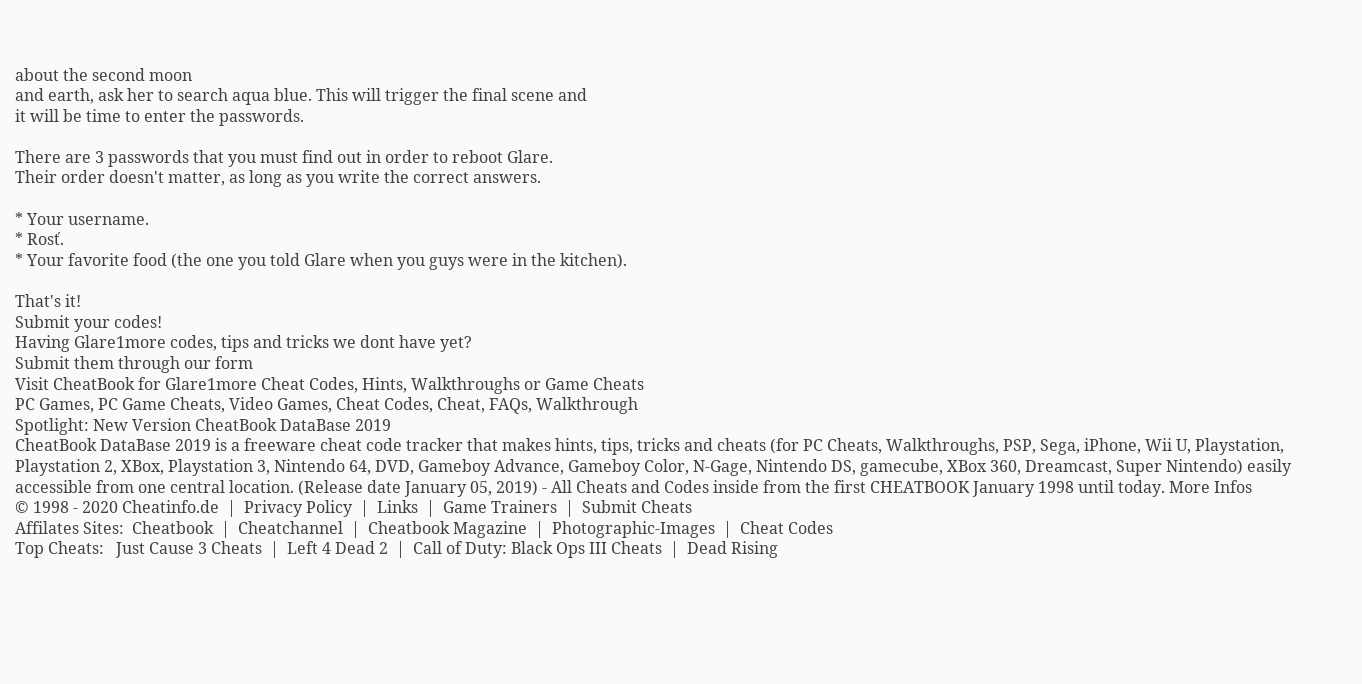about the second moon
and earth, ask her to search aqua blue. This will trigger the final scene and
it will be time to enter the passwords.

There are 3 passwords that you must find out in order to reboot Glare.
Their order doesn't matter, as long as you write the correct answers.

* Your username.
* Rosť.
* Your favorite food (the one you told Glare when you guys were in the kitchen).

That's it!
Submit your codes!
Having Glare1more codes, tips and tricks we dont have yet?
Submit them through our form
Visit CheatBook for Glare1more Cheat Codes, Hints, Walkthroughs or Game Cheats
PC Games, PC Game Cheats, Video Games, Cheat Codes, Cheat, FAQs, Walkthrough
Spotlight: New Version CheatBook DataBase 2019
CheatBook DataBase 2019 is a freeware cheat code tracker that makes hints, tips, tricks and cheats (for PC Cheats, Walkthroughs, PSP, Sega, iPhone, Wii U, Playstation, Playstation 2, XBox, Playstation 3, Nintendo 64, DVD, Gameboy Advance, Gameboy Color, N-Gage, Nintendo DS, gamecube, XBox 360, Dreamcast, Super Nintendo) easily accessible from one central location. (Release date January 05, 2019) - All Cheats and Codes inside from the first CHEATBOOK January 1998 until today. More Infos
© 1998 - 2020 Cheatinfo.de  |  Privacy Policy  |  Links  |  Game Trainers  |  Submit Cheats
Affilates Sites:  Cheatbook  |  Cheatchannel  |  Cheatbook Magazine  |  Photographic-Images  |  Cheat Codes
Top Cheats:   Just Cause 3 Cheats  |  Left 4 Dead 2  |  Call of Duty: Black Ops III Cheats  |  Dead Rising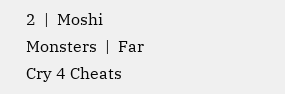2  |  Moshi Monsters  |  Far Cry 4 Cheats